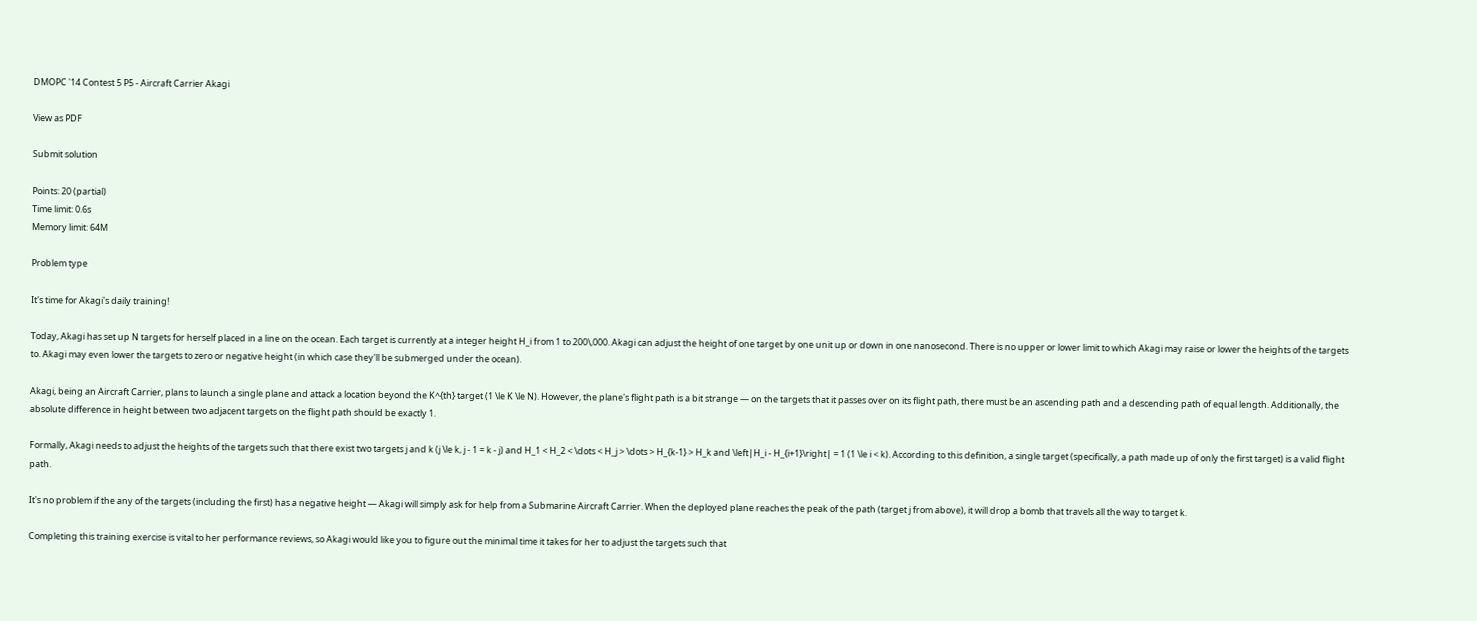DMOPC '14 Contest 5 P5 - Aircraft Carrier Akagi

View as PDF

Submit solution

Points: 20 (partial)
Time limit: 0.6s
Memory limit: 64M

Problem type

It's time for Akagi's daily training!

Today, Akagi has set up N targets for herself placed in a line on the ocean. Each target is currently at a integer height H_i from 1 to 200\,000. Akagi can adjust the height of one target by one unit up or down in one nanosecond. There is no upper or lower limit to which Akagi may raise or lower the heights of the targets to. Akagi may even lower the targets to zero or negative height (in which case they'll be submerged under the ocean).

Akagi, being an Aircraft Carrier, plans to launch a single plane and attack a location beyond the K^{th} target (1 \le K \le N). However, the plane's flight path is a bit strange — on the targets that it passes over on its flight path, there must be an ascending path and a descending path of equal length. Additionally, the absolute difference in height between two adjacent targets on the flight path should be exactly 1.

Formally, Akagi needs to adjust the heights of the targets such that there exist two targets j and k (j \le k, j - 1 = k - j) and H_1 < H_2 < \dots < H_j > \dots > H_{k-1} > H_k and \left|H_i - H_{i+1}\right| = 1 (1 \le i < k). According to this definition, a single target (specifically, a path made up of only the first target) is a valid flight path.

It's no problem if the any of the targets (including the first) has a negative height — Akagi will simply ask for help from a Submarine Aircraft Carrier. When the deployed plane reaches the peak of the path (target j from above), it will drop a bomb that travels all the way to target k.

Completing this training exercise is vital to her performance reviews, so Akagi would like you to figure out the minimal time it takes for her to adjust the targets such that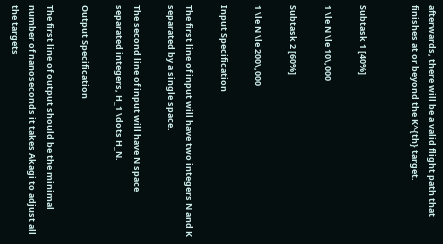afterwards, there will be a valid flight path that finishes at or beyond the K^{th} target.


Subtask 1 [40%]

1 \le N \le 10\,000

Subtask 2 [60%]

1 \le N \le 200\,000

Input Specification

The first line of input will have two integers N and K separated by a single space.

The second line of input will have N space separated integers, H_1 \dots H_N.

Output Specification

The first line of output should be the minimal number of nanoseconds it takes Akagi to adjust all the targets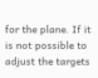for the plane. If it is not possible to adjust the targets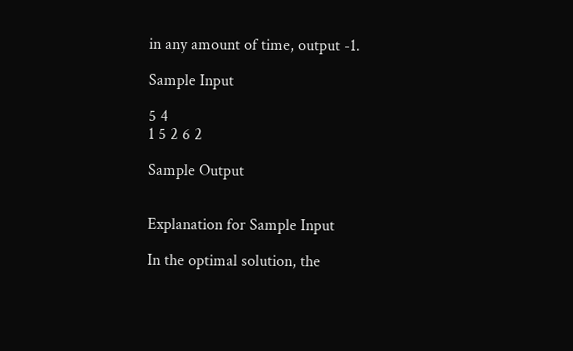in any amount of time, output -1.

Sample Input

5 4
1 5 2 6 2

Sample Output


Explanation for Sample Input

In the optimal solution, the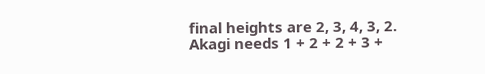final heights are 2, 3, 4, 3, 2. Akagi needs 1 + 2 + 2 + 3 +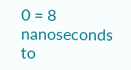0 = 8 nanoseconds to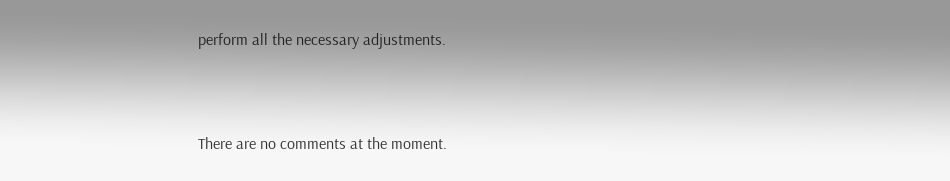perform all the necessary adjustments.



There are no comments at the moment.